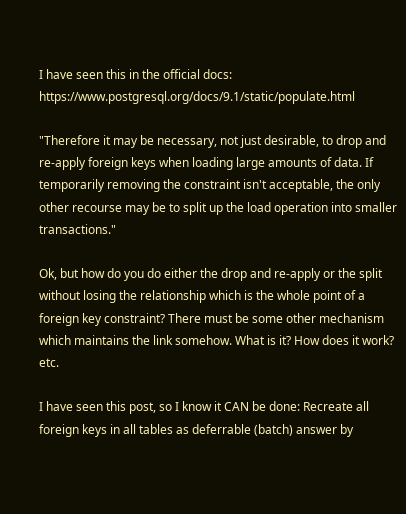I have seen this in the official docs: https://www.postgresql.org/docs/9.1/static/populate.html

"Therefore it may be necessary, not just desirable, to drop and re-apply foreign keys when loading large amounts of data. If temporarily removing the constraint isn't acceptable, the only other recourse may be to split up the load operation into smaller transactions."

Ok, but how do you do either the drop and re-apply or the split without losing the relationship which is the whole point of a foreign key constraint? There must be some other mechanism which maintains the link somehow. What is it? How does it work? etc.

I have seen this post, so I know it CAN be done: Recreate all foreign keys in all tables as deferrable (batch) answer by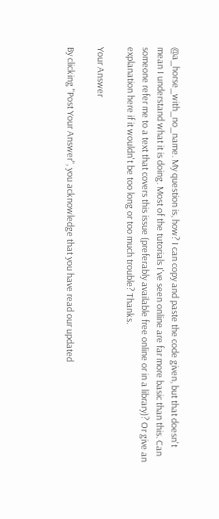@a_horse_with_no_name. My question is, how? I can copy and paste the code given, but that doesn't mean I understand what it is doing. Most of the tutorials I've seen online are far more basic than this. Can someone refer me to a text that covers this issue (preferably available free online or in a library)? Or give an explanation here if it wouldn't be too long or too much trouble? Thanks.

Your Answer

By clicking "Post Your Answer", you acknowledge that you have read our updated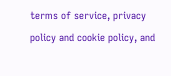terms of service, privacy policy and cookie policy, and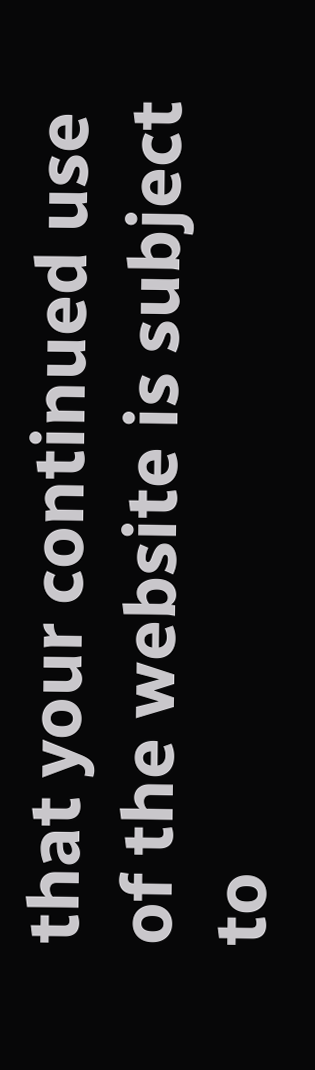that your continued use of the website is subject to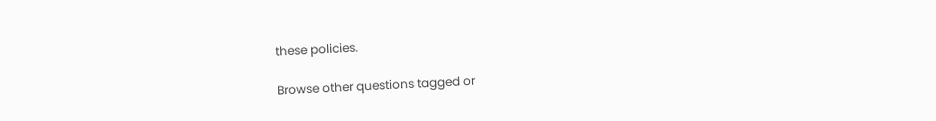these policies.

Browse other questions tagged or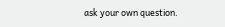ask your own question.